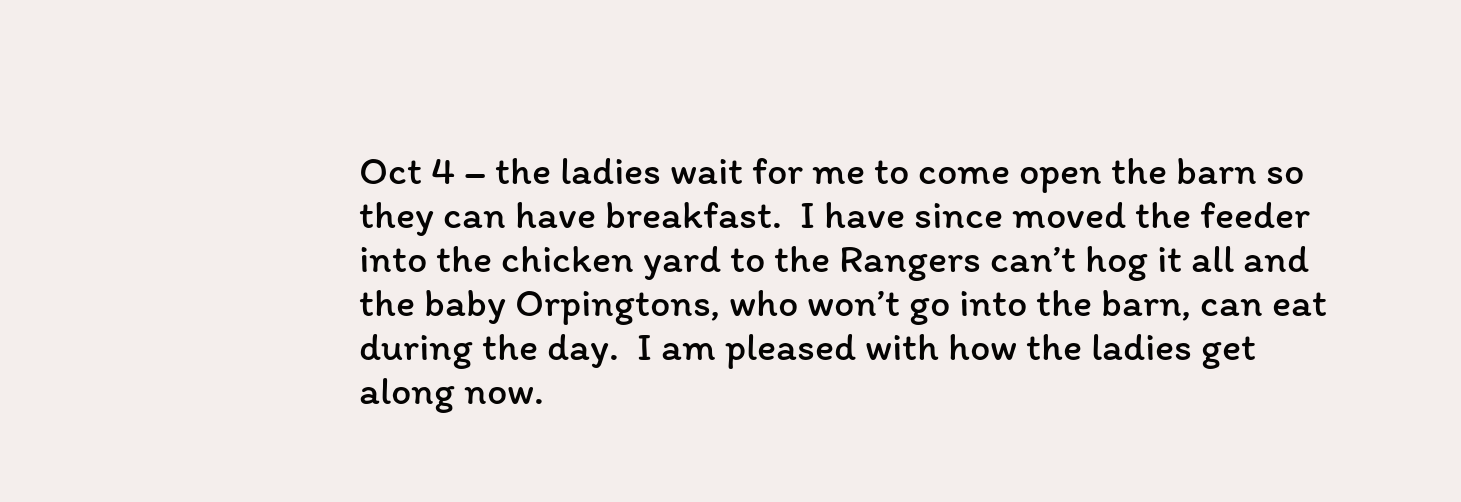Oct 4 – the ladies wait for me to come open the barn so they can have breakfast.  I have since moved the feeder into the chicken yard to the Rangers can’t hog it all and the baby Orpingtons, who won’t go into the barn, can eat during the day.  I am pleased with how the ladies get along now.